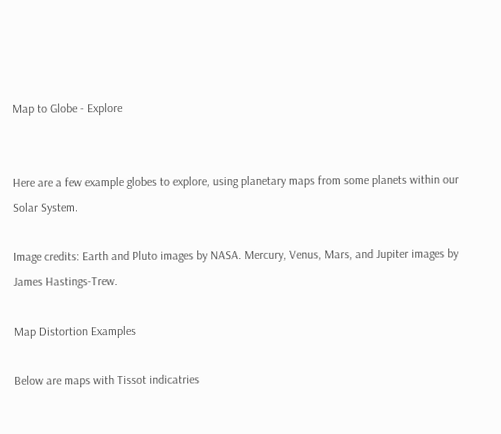Map to Globe - Explore


Here are a few example globes to explore, using planetary maps from some planets within our Solar System.

Image credits: Earth and Pluto images by NASA. Mercury, Venus, Mars, and Jupiter images by James Hastings-Trew.

Map Distortion Examples

Below are maps with Tissot indicatries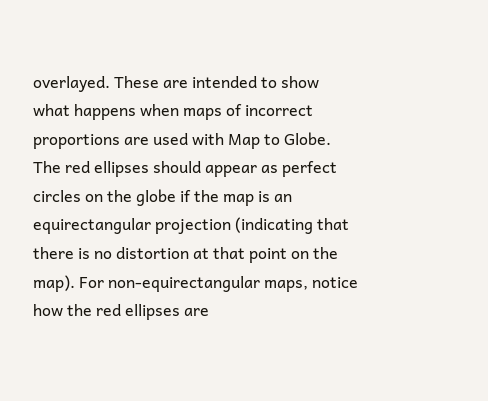overlayed. These are intended to show what happens when maps of incorrect proportions are used with Map to Globe. The red ellipses should appear as perfect circles on the globe if the map is an equirectangular projection (indicating that there is no distortion at that point on the map). For non-equirectangular maps, notice how the red ellipses are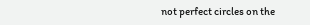not perfect circles on the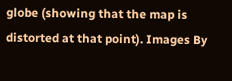globe (showing that the map is distorted at that point). Images By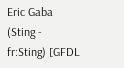Eric Gaba (Sting - fr:Sting) [GFDL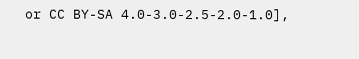or CC BY-SA 4.0-3.0-2.5-2.0-1.0],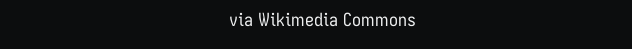via Wikimedia Commons